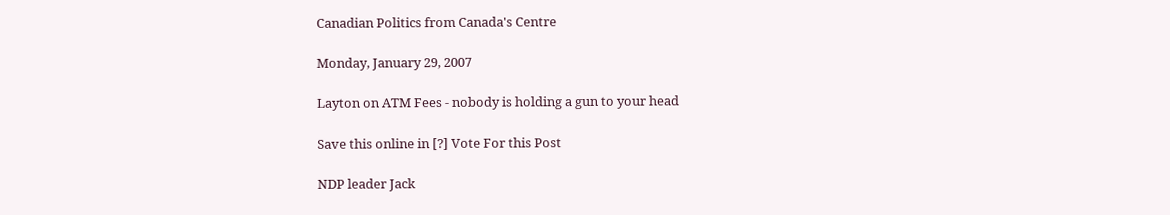Canadian Politics from Canada's Centre

Monday, January 29, 2007

Layton on ATM Fees - nobody is holding a gun to your head

Save this online in [?] Vote For this Post

NDP leader Jack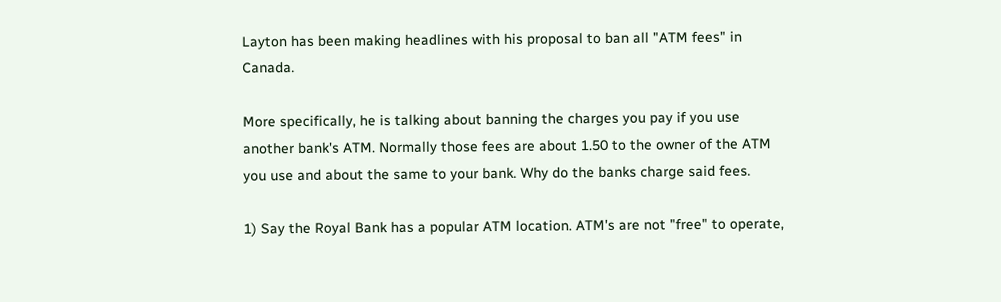Layton has been making headlines with his proposal to ban all "ATM fees" in Canada.

More specifically, he is talking about banning the charges you pay if you use another bank's ATM. Normally those fees are about 1.50 to the owner of the ATM you use and about the same to your bank. Why do the banks charge said fees.

1) Say the Royal Bank has a popular ATM location. ATM's are not "free" to operate,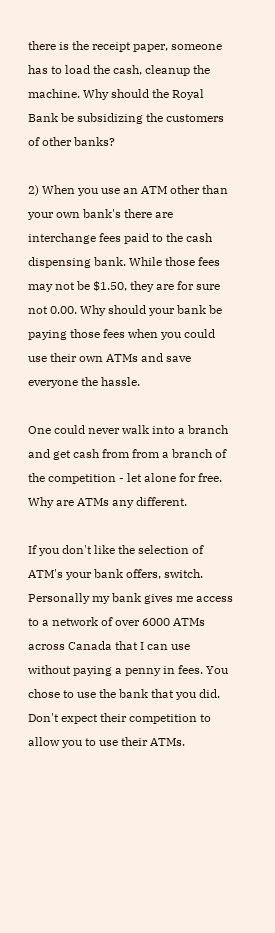there is the receipt paper, someone has to load the cash, cleanup the machine. Why should the Royal Bank be subsidizing the customers of other banks?

2) When you use an ATM other than your own bank's there are interchange fees paid to the cash dispensing bank. While those fees may not be $1.50, they are for sure not 0.00. Why should your bank be paying those fees when you could use their own ATMs and save everyone the hassle.

One could never walk into a branch and get cash from from a branch of the competition - let alone for free. Why are ATMs any different.

If you don't like the selection of ATM's your bank offers, switch. Personally my bank gives me access to a network of over 6000 ATMs across Canada that I can use without paying a penny in fees. You chose to use the bank that you did. Don't expect their competition to allow you to use their ATMs.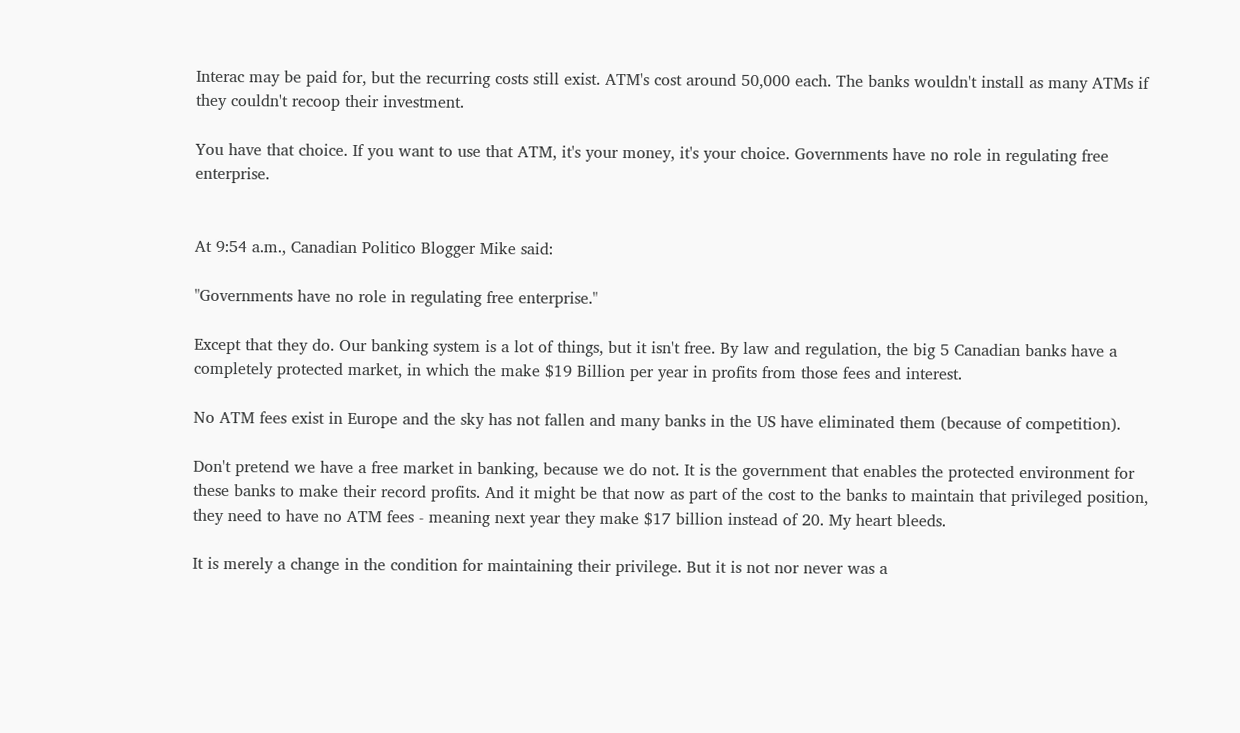Interac may be paid for, but the recurring costs still exist. ATM's cost around 50,000 each. The banks wouldn't install as many ATMs if they couldn't recoop their investment.

You have that choice. If you want to use that ATM, it's your money, it's your choice. Governments have no role in regulating free enterprise.


At 9:54 a.m., Canadian Politico Blogger Mike said:

"Governments have no role in regulating free enterprise."

Except that they do. Our banking system is a lot of things, but it isn't free. By law and regulation, the big 5 Canadian banks have a completely protected market, in which the make $19 Billion per year in profits from those fees and interest.

No ATM fees exist in Europe and the sky has not fallen and many banks in the US have eliminated them (because of competition).

Don't pretend we have a free market in banking, because we do not. It is the government that enables the protected environment for these banks to make their record profits. And it might be that now as part of the cost to the banks to maintain that privileged position, they need to have no ATM fees - meaning next year they make $17 billion instead of 20. My heart bleeds.

It is merely a change in the condition for maintaining their privilege. But it is not nor never was a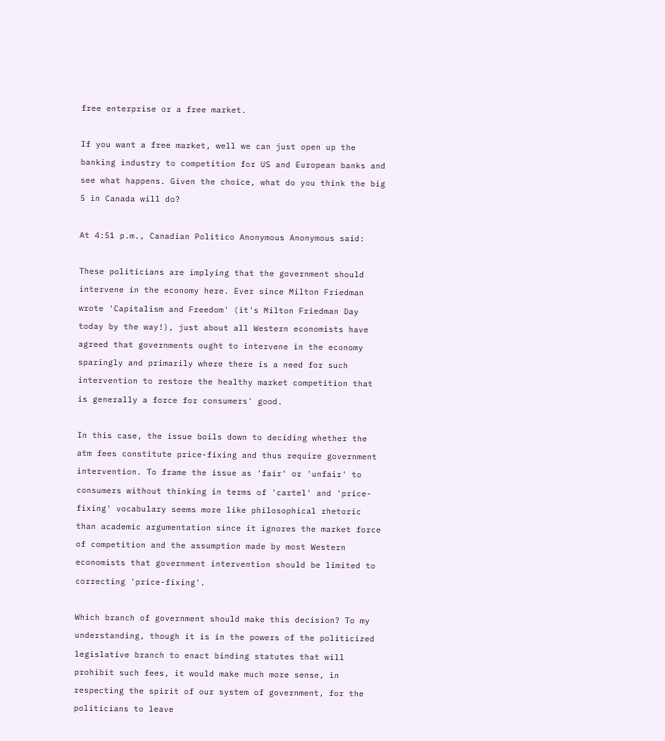free enterprise or a free market.

If you want a free market, well we can just open up the banking industry to competition for US and European banks and see what happens. Given the choice, what do you think the big 5 in Canada will do?

At 4:51 p.m., Canadian Politico Anonymous Anonymous said:

These politicians are implying that the government should intervene in the economy here. Ever since Milton Friedman wrote 'Capitalism and Freedom' (it's Milton Friedman Day today by the way!), just about all Western economists have agreed that governments ought to intervene in the economy sparingly and primarily where there is a need for such intervention to restore the healthy market competition that is generally a force for consumers' good.

In this case, the issue boils down to deciding whether the atm fees constitute price-fixing and thus require government intervention. To frame the issue as 'fair' or 'unfair' to consumers without thinking in terms of 'cartel' and 'price-fixing' vocabulary seems more like philosophical rhetoric than academic argumentation since it ignores the market force of competition and the assumption made by most Western economists that government intervention should be limited to correcting 'price-fixing'.

Which branch of government should make this decision? To my understanding, though it is in the powers of the politicized legislative branch to enact binding statutes that will prohibit such fees, it would make much more sense, in respecting the spirit of our system of government, for the politicians to leave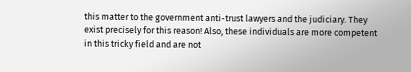this matter to the government anti-trust lawyers and the judiciary. They exist precisely for this reason! Also, these individuals are more competent in this tricky field and are not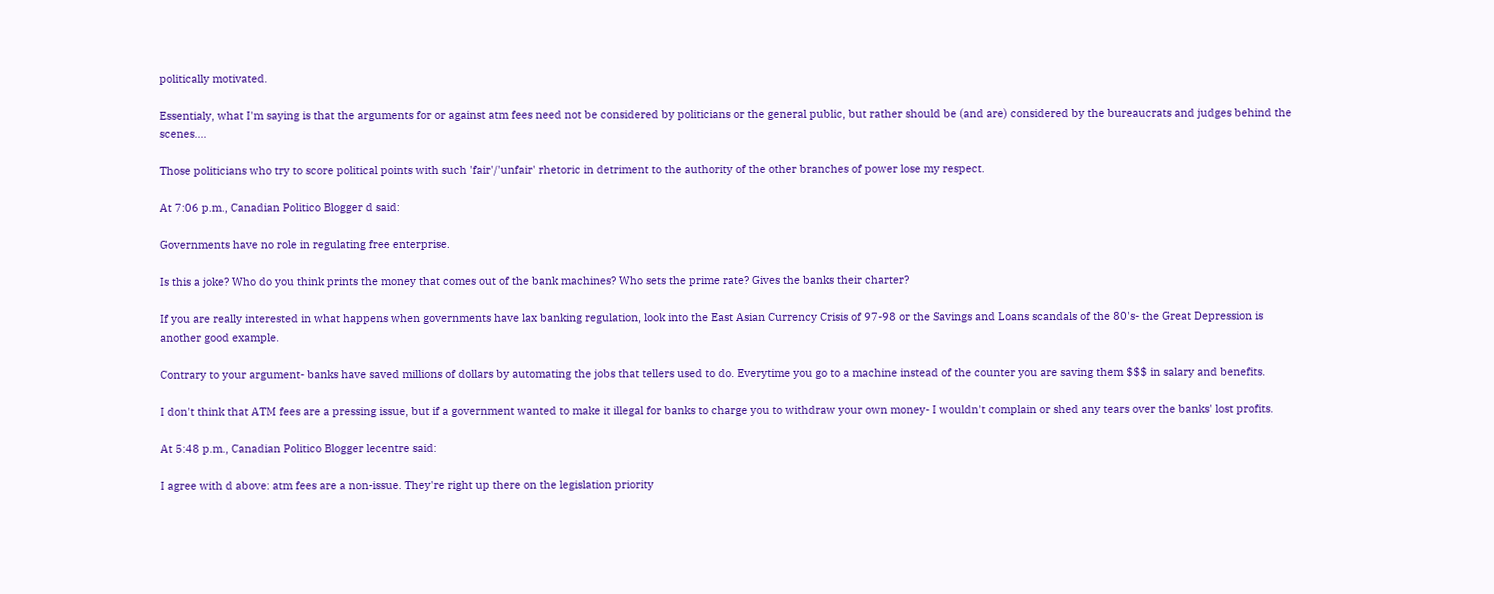politically motivated.

Essentialy, what I'm saying is that the arguments for or against atm fees need not be considered by politicians or the general public, but rather should be (and are) considered by the bureaucrats and judges behind the scenes....

Those politicians who try to score political points with such 'fair'/'unfair' rhetoric in detriment to the authority of the other branches of power lose my respect.

At 7:06 p.m., Canadian Politico Blogger d said:

Governments have no role in regulating free enterprise.

Is this a joke? Who do you think prints the money that comes out of the bank machines? Who sets the prime rate? Gives the banks their charter?

If you are really interested in what happens when governments have lax banking regulation, look into the East Asian Currency Crisis of 97-98 or the Savings and Loans scandals of the 80's- the Great Depression is another good example.

Contrary to your argument- banks have saved millions of dollars by automating the jobs that tellers used to do. Everytime you go to a machine instead of the counter you are saving them $$$ in salary and benefits.

I don't think that ATM fees are a pressing issue, but if a government wanted to make it illegal for banks to charge you to withdraw your own money- I wouldn't complain or shed any tears over the banks' lost profits.

At 5:48 p.m., Canadian Politico Blogger lecentre said:

I agree with d above: atm fees are a non-issue. They're right up there on the legislation priority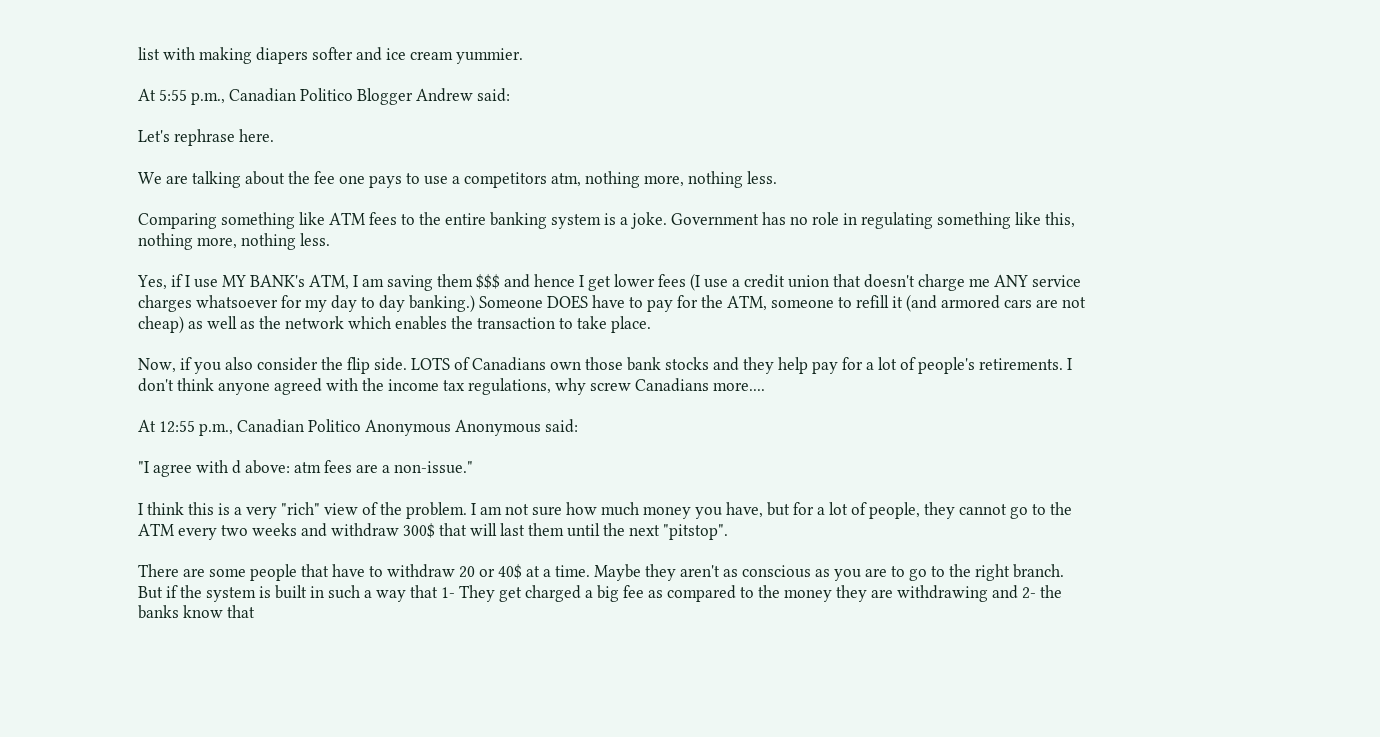list with making diapers softer and ice cream yummier.

At 5:55 p.m., Canadian Politico Blogger Andrew said:

Let's rephrase here.

We are talking about the fee one pays to use a competitors atm, nothing more, nothing less.

Comparing something like ATM fees to the entire banking system is a joke. Government has no role in regulating something like this, nothing more, nothing less.

Yes, if I use MY BANK's ATM, I am saving them $$$ and hence I get lower fees (I use a credit union that doesn't charge me ANY service charges whatsoever for my day to day banking.) Someone DOES have to pay for the ATM, someone to refill it (and armored cars are not cheap) as well as the network which enables the transaction to take place.

Now, if you also consider the flip side. LOTS of Canadians own those bank stocks and they help pay for a lot of people's retirements. I don't think anyone agreed with the income tax regulations, why screw Canadians more....

At 12:55 p.m., Canadian Politico Anonymous Anonymous said:

"I agree with d above: atm fees are a non-issue."

I think this is a very "rich" view of the problem. I am not sure how much money you have, but for a lot of people, they cannot go to the ATM every two weeks and withdraw 300$ that will last them until the next "pitstop".

There are some people that have to withdraw 20 or 40$ at a time. Maybe they aren't as conscious as you are to go to the right branch. But if the system is built in such a way that 1- They get charged a big fee as compared to the money they are withdrawing and 2- the banks know that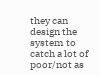they can design the system to catch a lot of poor/not as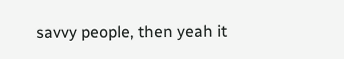savvy people, then yeah it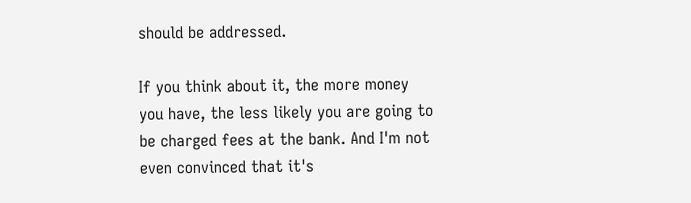should be addressed.

If you think about it, the more money you have, the less likely you are going to be charged fees at the bank. And I'm not even convinced that it's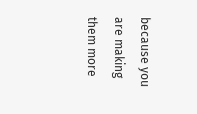because you are making them more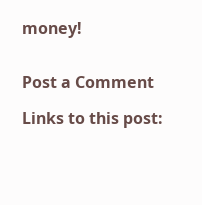money!


Post a Comment

Links to this post: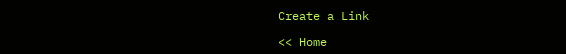Create a Link

<< Home